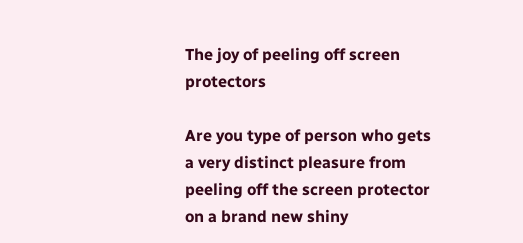The joy of peeling off screen protectors

Are you type of person who gets a very distinct pleasure from peeling off the screen protector on a brand new shiny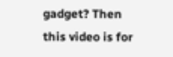gadget? Then this video is for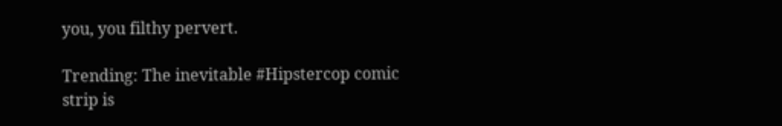you, you filthy pervert.

Trending: The inevitable #Hipstercop comic strip is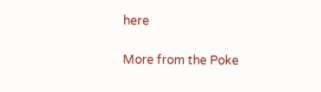here


More from the Poke